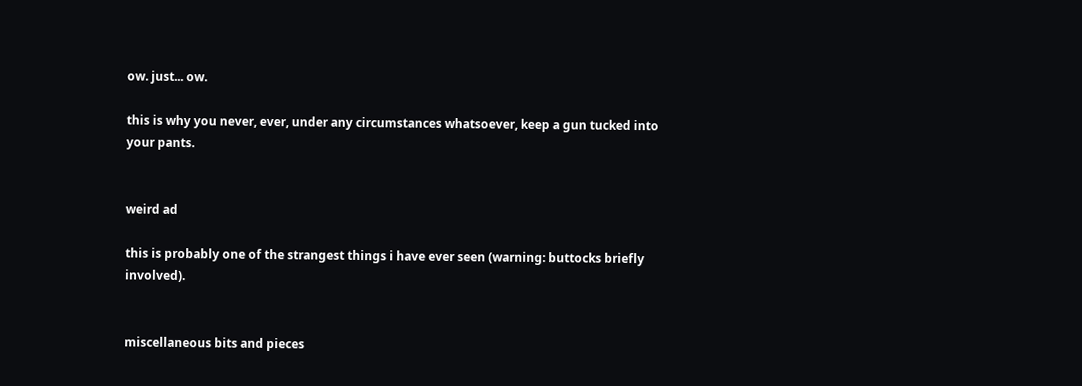ow. just... ow.

this is why you never, ever, under any circumstances whatsoever, keep a gun tucked into your pants.


weird ad

this is probably one of the strangest things i have ever seen (warning: buttocks briefly involved).


miscellaneous bits and pieces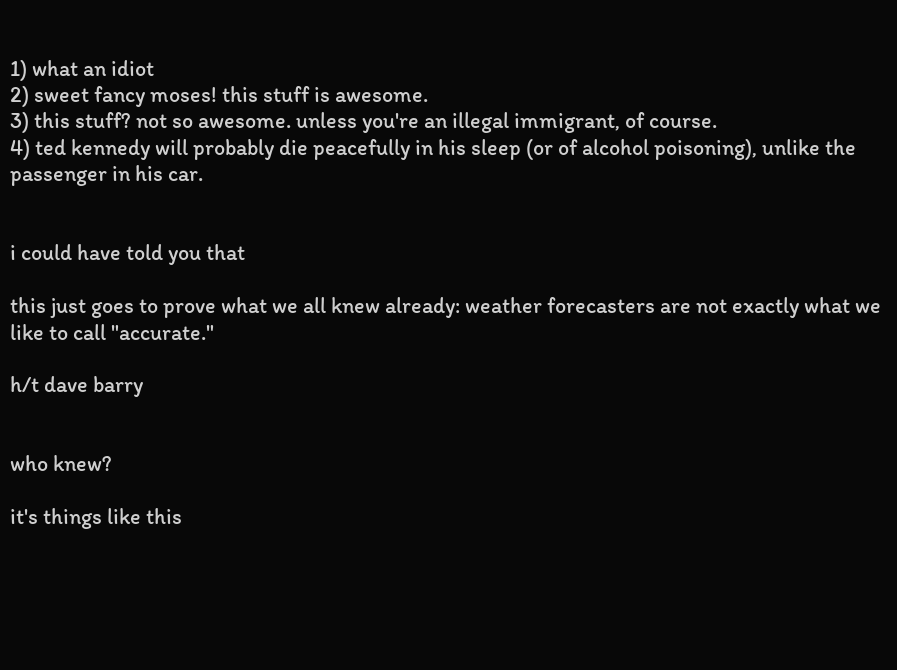1) what an idiot
2) sweet fancy moses! this stuff is awesome.
3) this stuff? not so awesome. unless you're an illegal immigrant, of course.
4) ted kennedy will probably die peacefully in his sleep (or of alcohol poisoning), unlike the passenger in his car.


i could have told you that

this just goes to prove what we all knew already: weather forecasters are not exactly what we like to call "accurate."

h/t dave barry


who knew?

it's things like this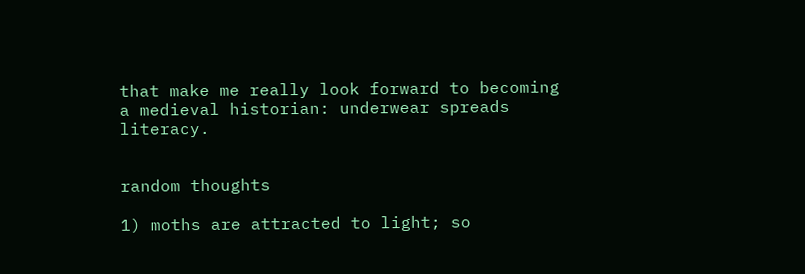that make me really look forward to becoming a medieval historian: underwear spreads literacy.


random thoughts

1) moths are attracted to light; so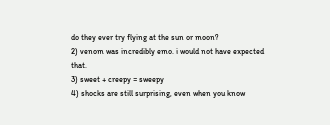do they ever try flying at the sun or moon?
2) venom was incredibly emo. i would not have expected that.
3) sweet + creepy = sweepy
4) shocks are still surprising, even when you know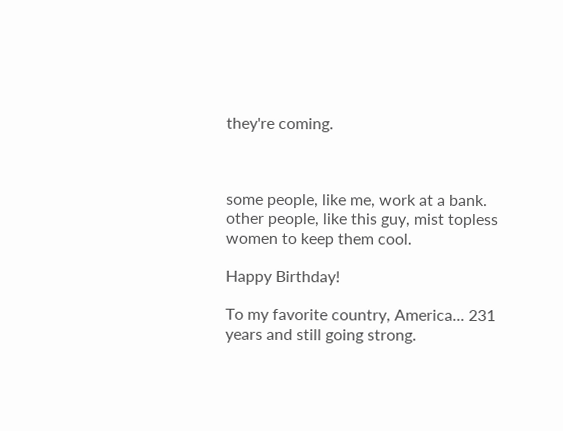they're coming.



some people, like me, work at a bank. other people, like this guy, mist topless women to keep them cool.

Happy Birthday!

To my favorite country, America... 231 years and still going strong.